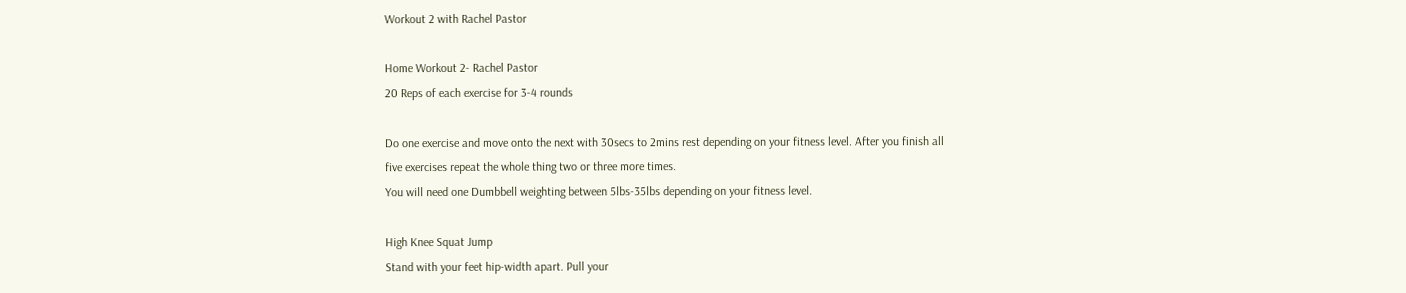Workout 2 with Rachel Pastor

Home Workout 2- Rachel Pastor
20 Reps of each exercise for 3-4 rounds

Do one exercise and move onto the next with 30secs to 2mins rest depending on your fitness level. After you finish all five exercises repeat the whole thing two or three more times.
You will need one Dumbbell weighting between 5lbs-35lbs depending on your fitness level.

High Knee Squat Jump
Stand with your feet hip-width apart. Pull your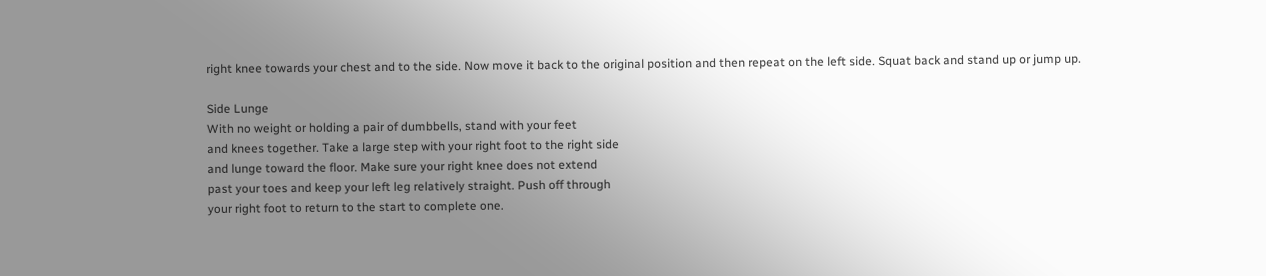right knee towards your chest and to the side. Now move it back to the original position and then repeat on the left side. Squat back and stand up or jump up.

Side Lunge
With no weight or holding a pair of dumbbells, stand with your feet
and knees together. Take a large step with your right foot to the right side
and lunge toward the floor. Make sure your right knee does not extend
past your toes and keep your left leg relatively straight. Push off through
your right foot to return to the start to complete one.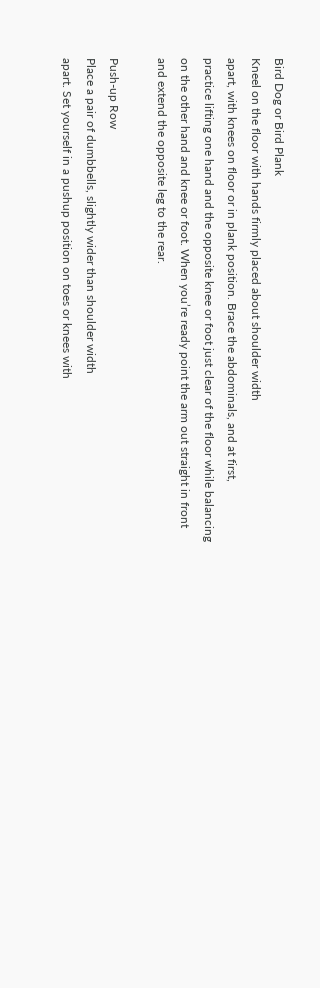Bird Dog or Bird Plank
Kneel on the floor with hands firmly placed about shoulder width
apart, with knees on floor or in plank position. Brace the abdominals, and at first,
practice lifting one hand and the opposite knee or foot just clear of the floor while balancing on the other hand and knee or foot. When you’re ready point the arm out straight in front and extend the opposite leg to the rear.

Push-up Row
Place a pair of dumbbells, slightly wider than shoulder width
apart. Set yourself in a pushup position on toes or knees with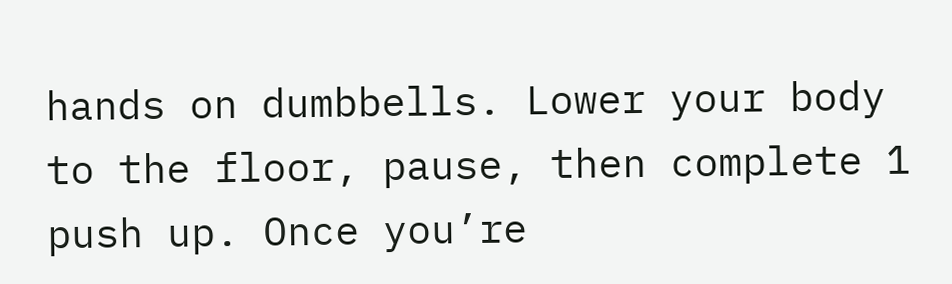hands on dumbbells. Lower your body to the floor, pause, then complete 1
push up. Once you’re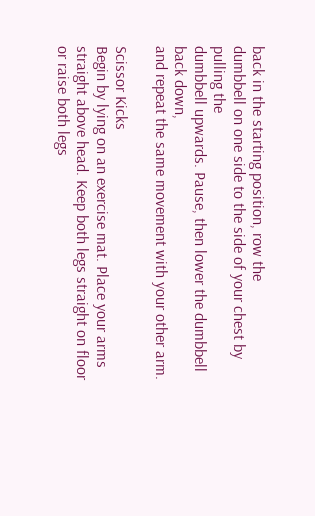back in the starting position, row the
dumbbell on one side to the side of your chest by pulling the
dumbbell upwards. Pause, then lower the dumbbell back down,
and repeat the same movement with your other arm.

Scissor Kicks
Begin by lying on an exercise mat. Place your arms straight above head. Keep both legs straight on floor or raise both legs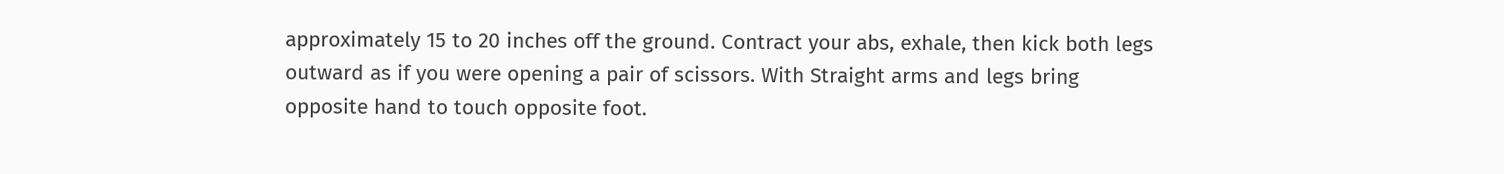approximately 15 to 20 inches off the ground. Contract your abs, exhale, then kick both legs outward as if you were opening a pair of scissors. With Straight arms and legs bring opposite hand to touch opposite foot.